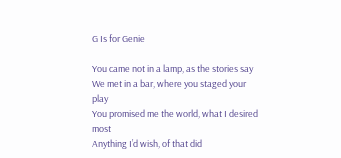G Is for Genie

You came not in a lamp, as the stories say
We met in a bar, where you staged your play
You promised me the world, what I desired most
Anything I’d wish, of that did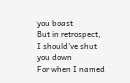you boast
But in retrospect, I should’ve shut you down
For when I named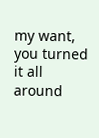my want, you turned it all around